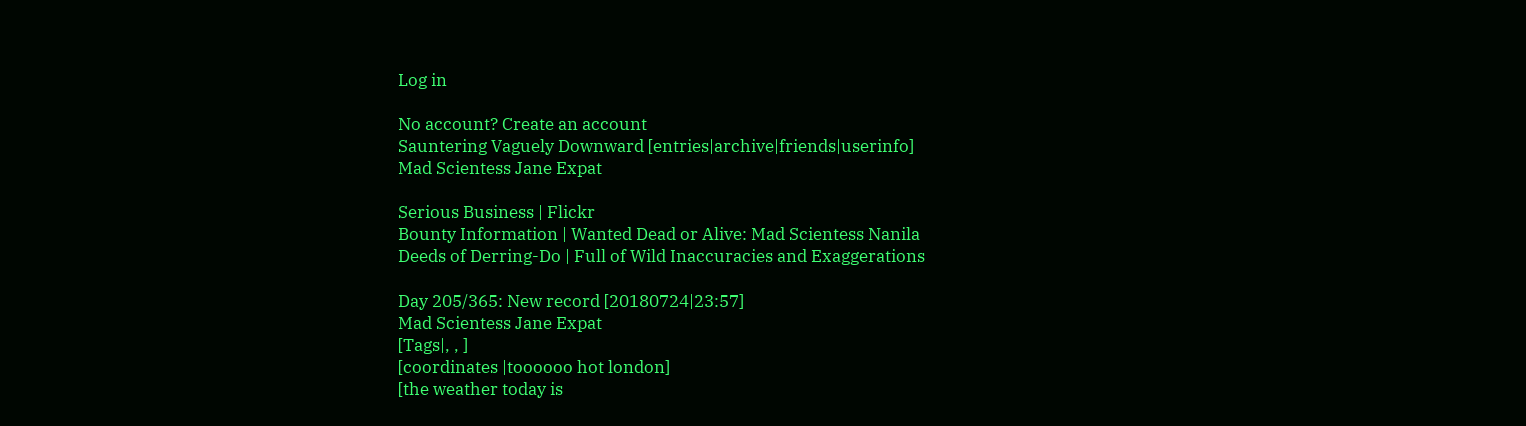Log in

No account? Create an account
Sauntering Vaguely Downward [entries|archive|friends|userinfo]
Mad Scientess Jane Expat

Serious Business | Flickr
Bounty Information | Wanted Dead or Alive: Mad Scientess Nanila
Deeds of Derring-Do | Full of Wild Inaccuracies and Exaggerations

Day 205/365: New record [20180724|23:57]
Mad Scientess Jane Expat
[Tags|, , ]
[coordinates |toooooo hot london]
[the weather today is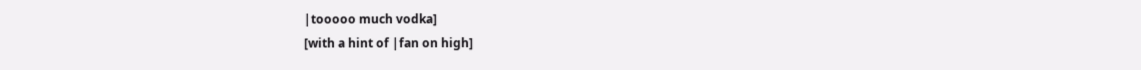|tooooo much vodka]
[with a hint of |fan on high]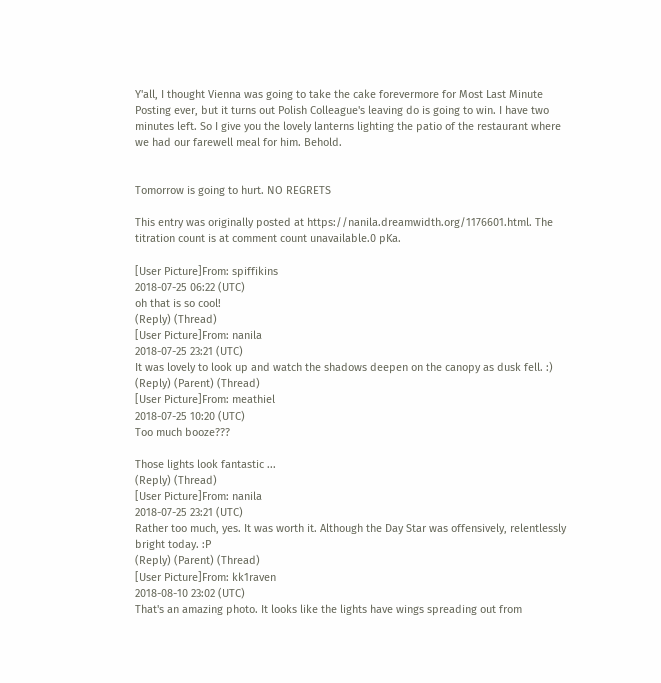Y'all, I thought Vienna was going to take the cake forevermore for Most Last Minute Posting ever, but it turns out Polish Colleague's leaving do is going to win. I have two minutes left. So I give you the lovely lanterns lighting the patio of the restaurant where we had our farewell meal for him. Behold.


Tomorrow is going to hurt. NO REGRETS

This entry was originally posted at https://nanila.dreamwidth.org/1176601.html. The titration count is at comment count unavailable.0 pKa.

[User Picture]From: spiffikins
2018-07-25 06:22 (UTC)
oh that is so cool!
(Reply) (Thread)
[User Picture]From: nanila
2018-07-25 23:21 (UTC)
It was lovely to look up and watch the shadows deepen on the canopy as dusk fell. :)
(Reply) (Parent) (Thread)
[User Picture]From: meathiel
2018-07-25 10:20 (UTC)
Too much booze???

Those lights look fantastic ...
(Reply) (Thread)
[User Picture]From: nanila
2018-07-25 23:21 (UTC)
Rather too much, yes. It was worth it. Although the Day Star was offensively, relentlessly bright today. :P
(Reply) (Parent) (Thread)
[User Picture]From: kk1raven
2018-08-10 23:02 (UTC)
That's an amazing photo. It looks like the lights have wings spreading out from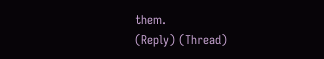them.
(Reply) (Thread)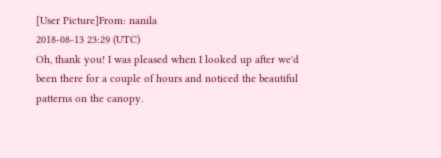[User Picture]From: nanila
2018-08-13 23:29 (UTC)
Oh, thank you! I was pleased when I looked up after we'd been there for a couple of hours and noticed the beautiful patterns on the canopy.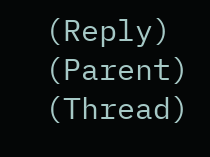(Reply) (Parent) (Thread)